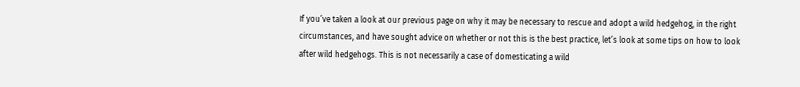If you’ve taken a look at our previous page on why it may be necessary to rescue and adopt a wild hedgehog, in the right circumstances, and have sought advice on whether or not this is the best practice, let’s look at some tips on how to look after wild hedgehogs. This is not necessarily a case of domesticating a wild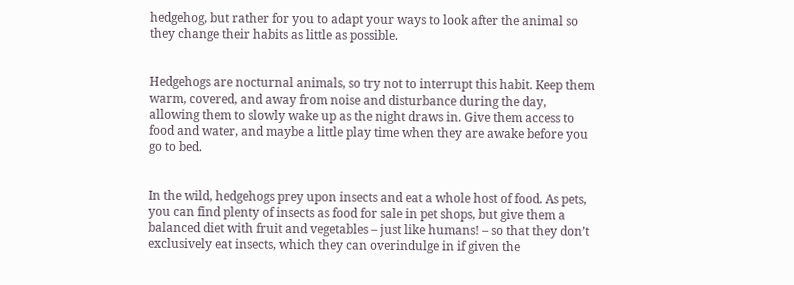hedgehog, but rather for you to adapt your ways to look after the animal so they change their habits as little as possible.


Hedgehogs are nocturnal animals, so try not to interrupt this habit. Keep them warm, covered, and away from noise and disturbance during the day, allowing them to slowly wake up as the night draws in. Give them access to food and water, and maybe a little play time when they are awake before you go to bed.


In the wild, hedgehogs prey upon insects and eat a whole host of food. As pets, you can find plenty of insects as food for sale in pet shops, but give them a balanced diet with fruit and vegetables – just like humans! – so that they don’t exclusively eat insects, which they can overindulge in if given the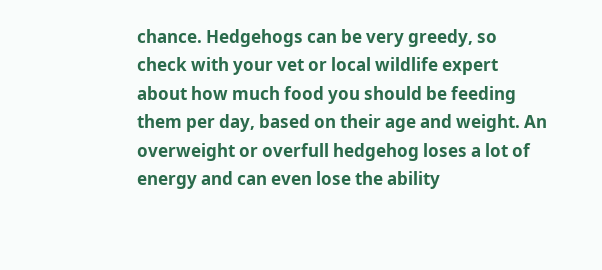chance. Hedgehogs can be very greedy, so check with your vet or local wildlife expert about how much food you should be feeding them per day, based on their age and weight. An overweight or overfull hedgehog loses a lot of energy and can even lose the ability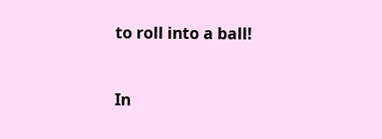to roll into a ball!


In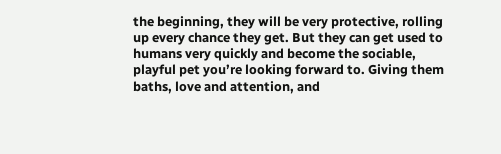the beginning, they will be very protective, rolling up every chance they get. But they can get used to humans very quickly and become the sociable, playful pet you’re looking forward to. Giving them baths, love and attention, and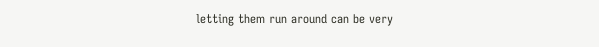letting them run around can be very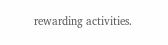rewarding activities.